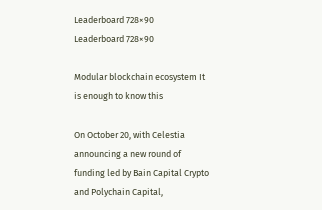Leaderboard 728×90
Leaderboard 728×90

Modular blockchain ecosystem It is enough to know this

On October 20, with Celestia announcing a new round of funding led by Bain Capital Crypto and Polychain Capital,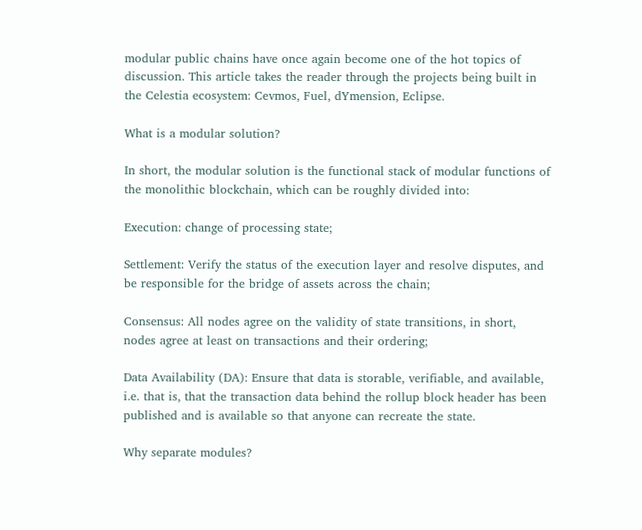modular public chains have once again become one of the hot topics of discussion. This article takes the reader through the projects being built in the Celestia ecosystem: Cevmos, Fuel, dYmension, Eclipse.

What is a modular solution?

In short, the modular solution is the functional stack of modular functions of the monolithic blockchain, which can be roughly divided into:

Execution: change of processing state;

Settlement: Verify the status of the execution layer and resolve disputes, and be responsible for the bridge of assets across the chain;

Consensus: All nodes agree on the validity of state transitions, in short, nodes agree at least on transactions and their ordering;

Data Availability (DA): Ensure that data is storable, verifiable, and available, i.e. that is, that the transaction data behind the rollup block header has been published and is available so that anyone can recreate the state.

Why separate modules?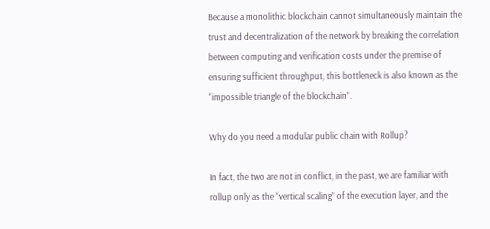Because a monolithic blockchain cannot simultaneously maintain the trust and decentralization of the network by breaking the correlation between computing and verification costs under the premise of ensuring sufficient throughput, this bottleneck is also known as the “impossible triangle of the blockchain”.

Why do you need a modular public chain with Rollup?

In fact, the two are not in conflict, in the past, we are familiar with rollup only as the “vertical scaling” of the execution layer, and the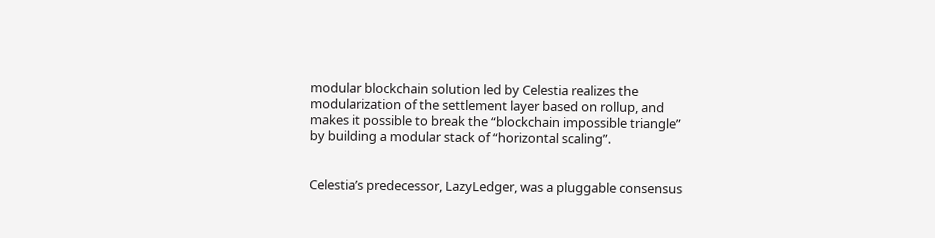modular blockchain solution led by Celestia realizes the modularization of the settlement layer based on rollup, and makes it possible to break the “blockchain impossible triangle” by building a modular stack of “horizontal scaling”.


Celestia’s predecessor, LazyLedger, was a pluggable consensus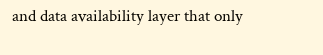and data availability layer that only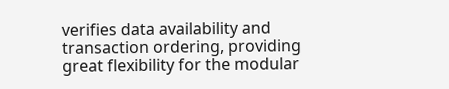verifies data availability and transaction ordering, providing great flexibility for the modular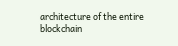architecture of the entire blockchain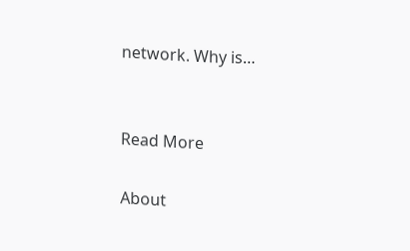network. Why is…


Read More

About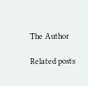The Author

Related posts